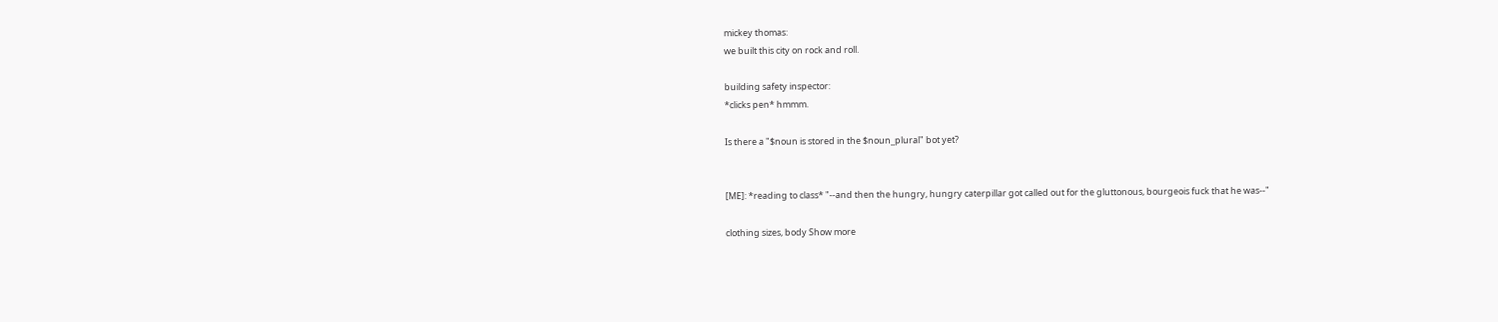mickey thomas:
we built this city on rock and roll.

building safety inspector:
*clicks pen* hmmm.

Is there a "$noun is stored in the $noun_plural" bot yet?


[ME]: *reading to class* "--and then the hungry, hungry caterpillar got called out for the gluttonous, bourgeois fuck that he was--"

clothing sizes, body Show more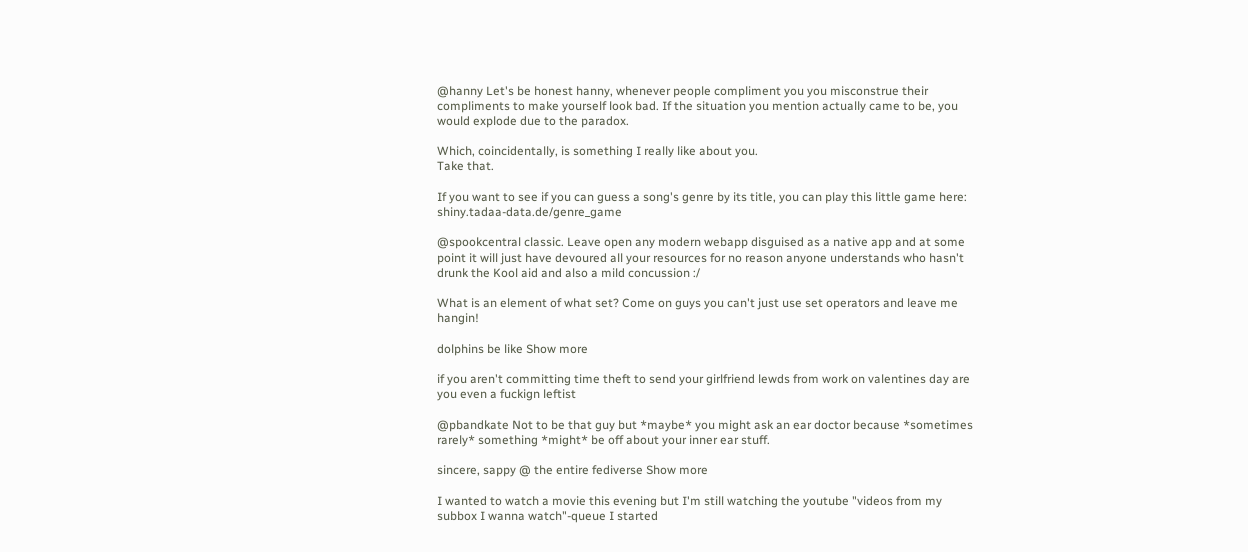@hanny Let's be honest hanny, whenever people compliment you you misconstrue their compliments to make yourself look bad. If the situation you mention actually came to be, you would explode due to the paradox.

Which, coincidentally, is something I really like about you.
Take that.

If you want to see if you can guess a song's genre by its title, you can play this little game here: shiny.tadaa-data.de/genre_game

@spookcentral classic. Leave open any modern webapp disguised as a native app and at some point it will just have devoured all your resources for no reason anyone understands who hasn't drunk the Kool aid and also a mild concussion :/

What is an element of what set? Come on guys you can't just use set operators and leave me hangin!

dolphins be like Show more

if you aren't committing time theft to send your girlfriend lewds from work on valentines day are you even a fuckign leftist

@pbandkate Not to be that guy but *maybe* you might ask an ear doctor because *sometimes rarely* something *might* be off about your inner ear stuff.

sincere, sappy @ the entire fediverse Show more

I wanted to watch a movie this evening but I'm still watching the youtube "videos from my subbox I wanna watch"-queue I started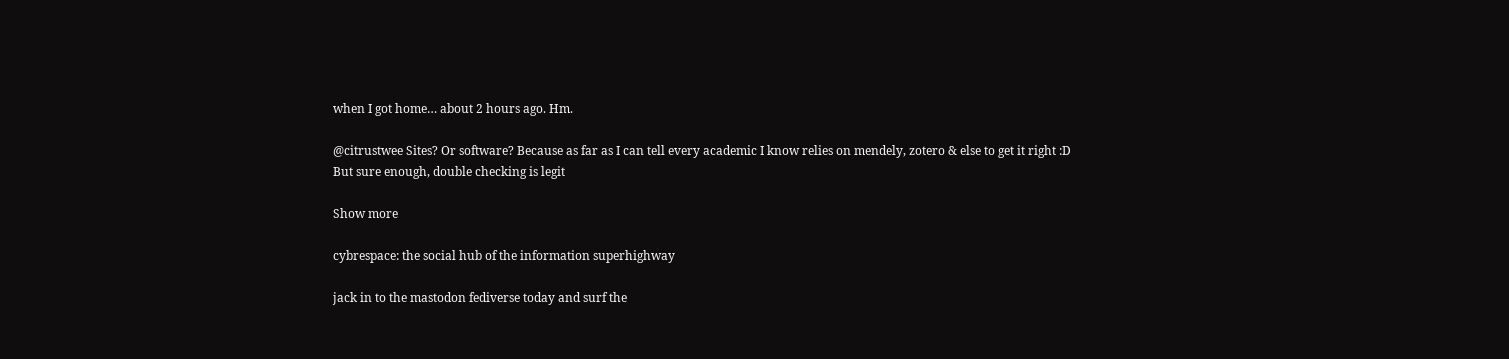when I got home… about 2 hours ago. Hm.

@citrustwee Sites? Or software? Because as far as I can tell every academic I know relies on mendely, zotero & else to get it right :D
But sure enough, double checking is legit

Show more

cybrespace: the social hub of the information superhighway

jack in to the mastodon fediverse today and surf the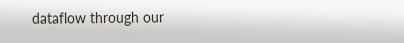dataflow through our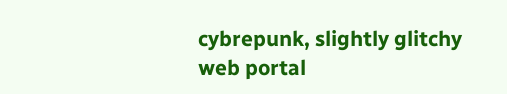cybrepunk, slightly glitchy web portal